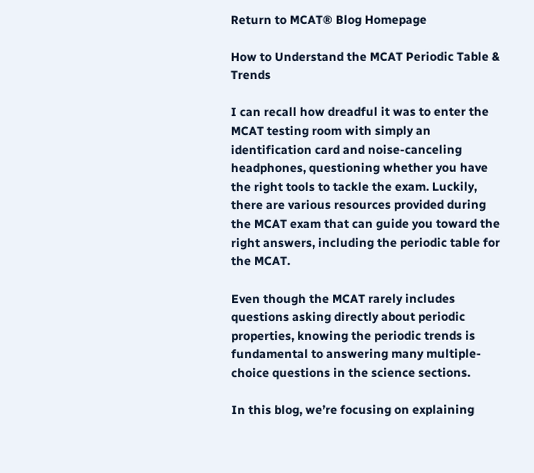Return to MCAT® Blog Homepage

How to Understand the MCAT Periodic Table & Trends

I can recall how dreadful it was to enter the MCAT testing room with simply an identification card and noise-canceling headphones, questioning whether you have the right tools to tackle the exam. Luckily, there are various resources provided during the MCAT exam that can guide you toward the right answers, including the periodic table for the MCAT.

Even though the MCAT rarely includes questions asking directly about periodic properties, knowing the periodic trends is fundamental to answering many multiple-choice questions in the science sections.

In this blog, we’re focusing on explaining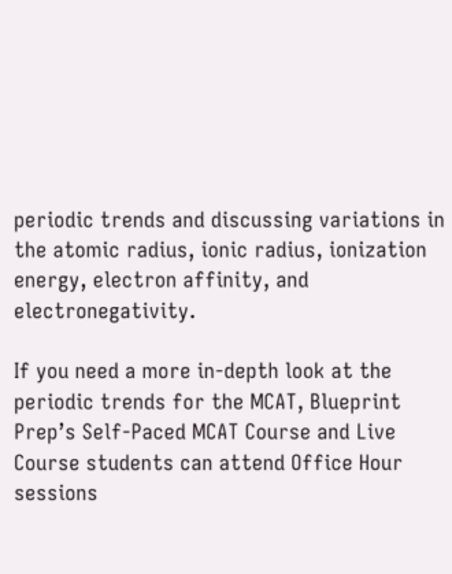periodic trends and discussing variations in the atomic radius, ionic radius, ionization energy, electron affinity, and electronegativity.

If you need a more in-depth look at the periodic trends for the MCAT, Blueprint Prep’s Self-Paced MCAT Course and Live Course students can attend Office Hour sessions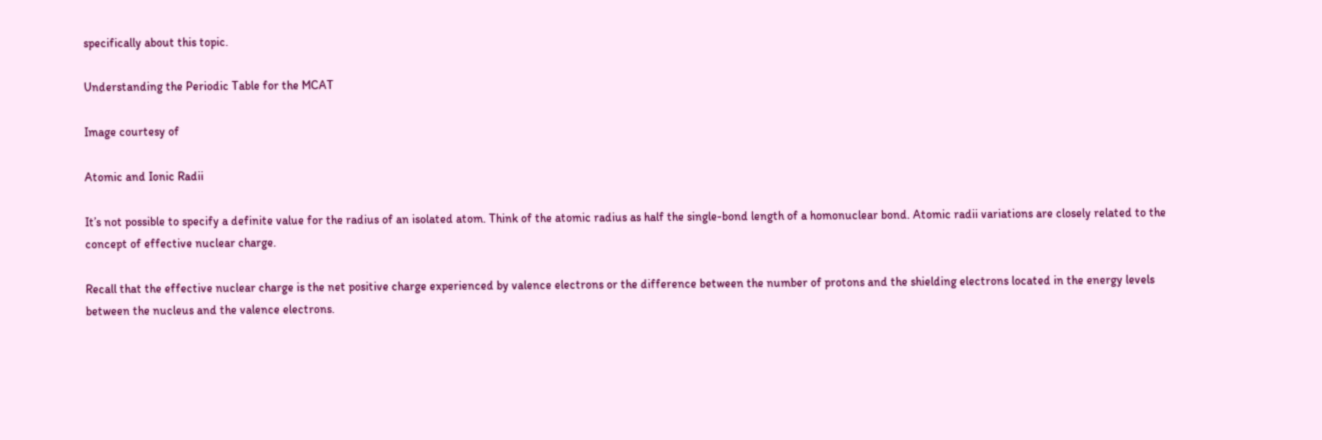specifically about this topic.

Understanding the Periodic Table for the MCAT

Image courtesy of

Atomic and Ionic Radii

It’s not possible to specify a definite value for the radius of an isolated atom. Think of the atomic radius as half the single-bond length of a homonuclear bond. Atomic radii variations are closely related to the concept of effective nuclear charge.

Recall that the effective nuclear charge is the net positive charge experienced by valence electrons or the difference between the number of protons and the shielding electrons located in the energy levels between the nucleus and the valence electrons.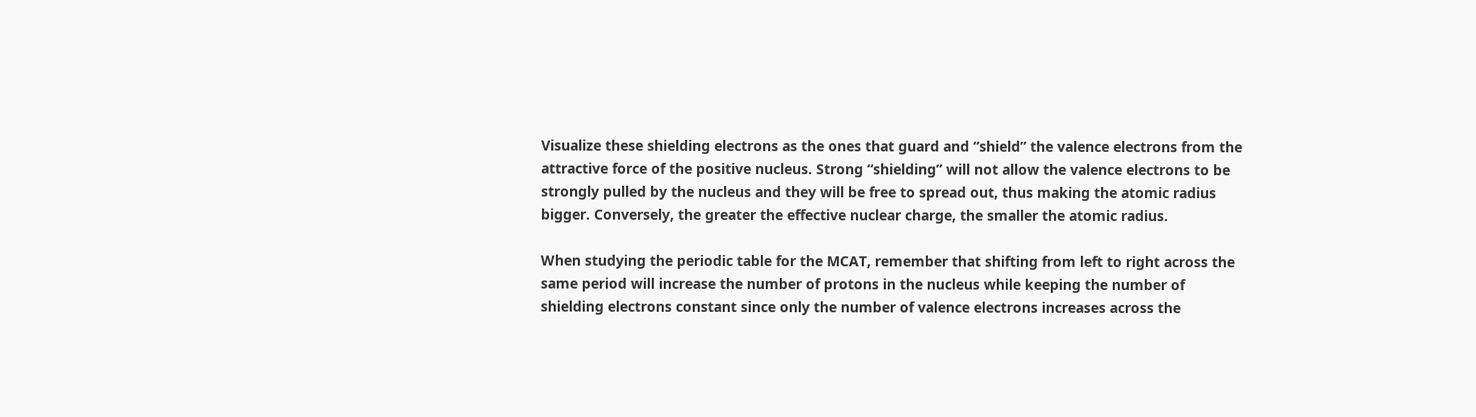Visualize these shielding electrons as the ones that guard and “shield” the valence electrons from the attractive force of the positive nucleus. Strong “shielding” will not allow the valence electrons to be strongly pulled by the nucleus and they will be free to spread out, thus making the atomic radius bigger. Conversely, the greater the effective nuclear charge, the smaller the atomic radius.

When studying the periodic table for the MCAT, remember that shifting from left to right across the same period will increase the number of protons in the nucleus while keeping the number of shielding electrons constant since only the number of valence electrons increases across the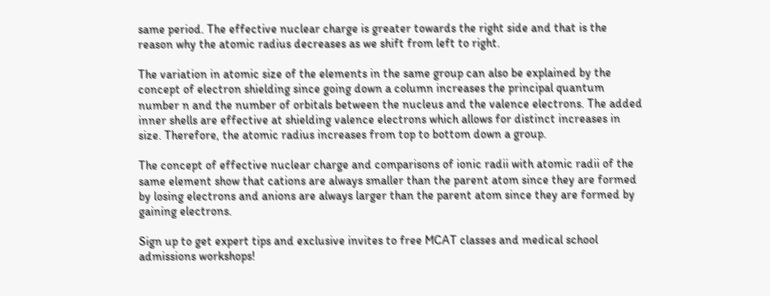same period. The effective nuclear charge is greater towards the right side and that is the reason why the atomic radius decreases as we shift from left to right.

The variation in atomic size of the elements in the same group can also be explained by the concept of electron shielding since going down a column increases the principal quantum number n and the number of orbitals between the nucleus and the valence electrons. The added inner shells are effective at shielding valence electrons which allows for distinct increases in size. Therefore, the atomic radius increases from top to bottom down a group.

The concept of effective nuclear charge and comparisons of ionic radii with atomic radii of the same element show that cations are always smaller than the parent atom since they are formed by losing electrons and anions are always larger than the parent atom since they are formed by gaining electrons.

Sign up to get expert tips and exclusive invites to free MCAT classes and medical school admissions workshops!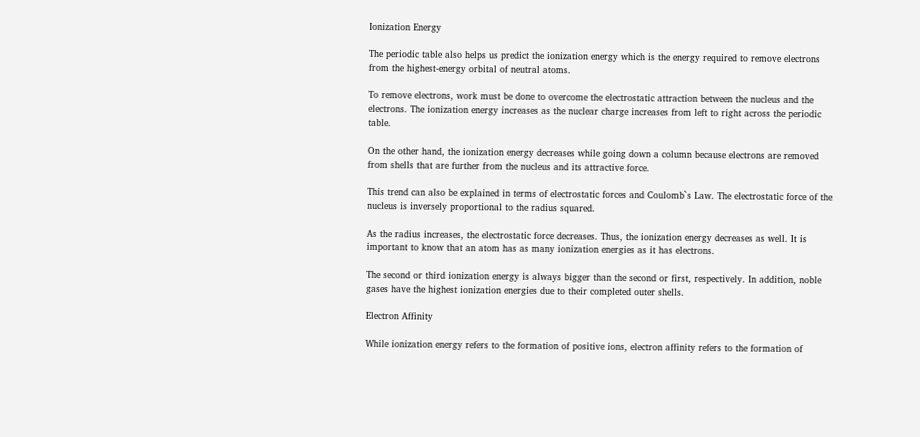Ionization Energy

The periodic table also helps us predict the ionization energy which is the energy required to remove electrons from the highest-energy orbital of neutral atoms.

To remove electrons, work must be done to overcome the electrostatic attraction between the nucleus and the electrons. The ionization energy increases as the nuclear charge increases from left to right across the periodic table.

On the other hand, the ionization energy decreases while going down a column because electrons are removed from shells that are further from the nucleus and its attractive force.

This trend can also be explained in terms of electrostatic forces and Coulomb`s Law. The electrostatic force of the nucleus is inversely proportional to the radius squared.

As the radius increases, the electrostatic force decreases. Thus, the ionization energy decreases as well. It is important to know that an atom has as many ionization energies as it has electrons.

The second or third ionization energy is always bigger than the second or first, respectively. In addition, noble gases have the highest ionization energies due to their completed outer shells.

Electron Affinity

While ionization energy refers to the formation of positive ions, electron affinity refers to the formation of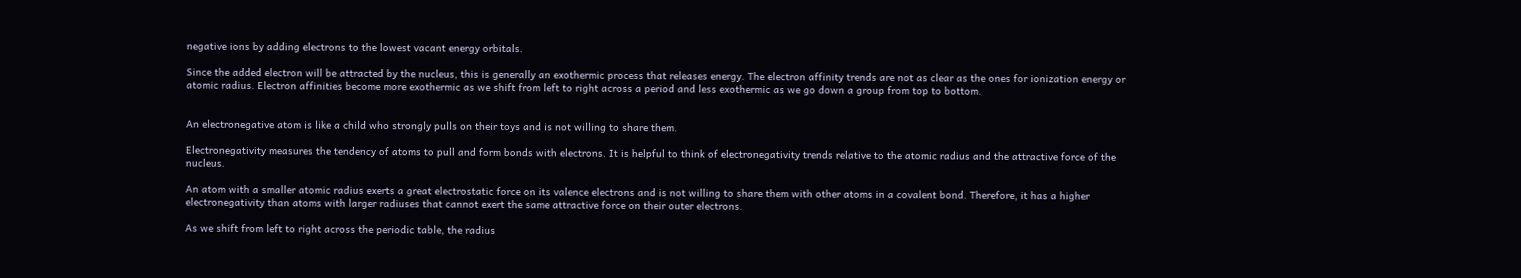negative ions by adding electrons to the lowest vacant energy orbitals.

Since the added electron will be attracted by the nucleus, this is generally an exothermic process that releases energy. The electron affinity trends are not as clear as the ones for ionization energy or atomic radius. Electron affinities become more exothermic as we shift from left to right across a period and less exothermic as we go down a group from top to bottom.


An electronegative atom is like a child who strongly pulls on their toys and is not willing to share them.

Electronegativity measures the tendency of atoms to pull and form bonds with electrons. It is helpful to think of electronegativity trends relative to the atomic radius and the attractive force of the nucleus.

An atom with a smaller atomic radius exerts a great electrostatic force on its valence electrons and is not willing to share them with other atoms in a covalent bond. Therefore, it has a higher electronegativity than atoms with larger radiuses that cannot exert the same attractive force on their outer electrons.

As we shift from left to right across the periodic table, the radius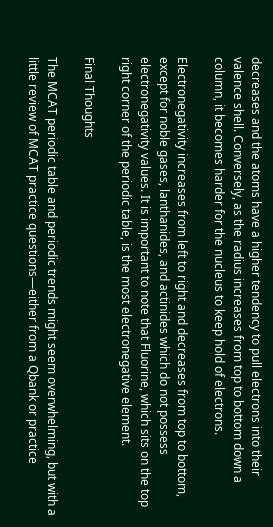decreases and the atoms have a higher tendency to pull electrons into their valence shell. Conversely, as the radius increases from top to bottom down a column, it becomes harder for the nucleus to keep hold of electrons.

Electronegativity increases from left to right and decreases from top to bottom, except for noble gases, lanthanides, and actinides which do not possess electronegativity values. It is important to note that Fluorine, which sits on the top right corner of the periodic table, is the most electronegative element.

Final Thoughts

The MCAT periodic table and periodic trends might seem overwhelming, but with a little review of MCAT practice questions—either from a Qbank or practice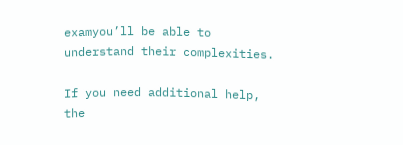examyou’ll be able to understand their complexities.

If you need additional help, the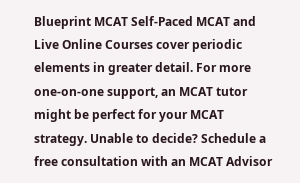Blueprint MCAT Self-Paced MCAT and Live Online Courses cover periodic elements in greater detail. For more one-on-one support, an MCAT tutor might be perfect for your MCAT strategy. Unable to decide? Schedule a free consultation with an MCAT Advisor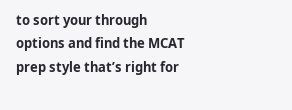to sort your through options and find the MCAT prep style that’s right for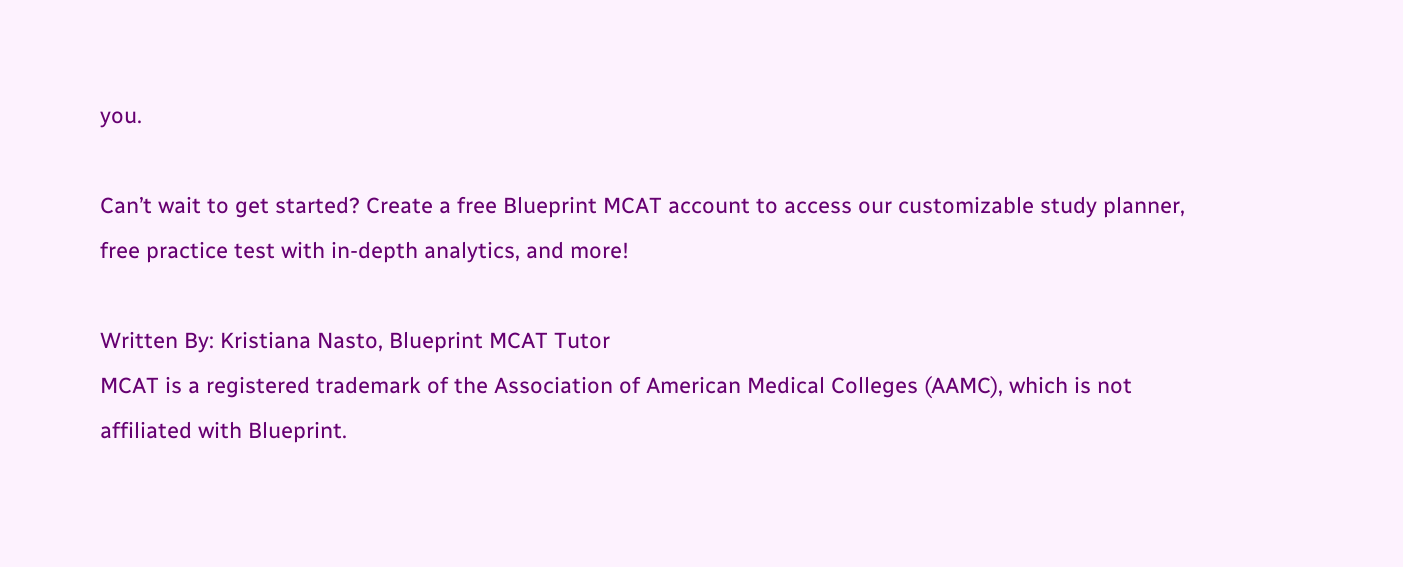you.

Can’t wait to get started? Create a free Blueprint MCAT account to access our customizable study planner, free practice test with in-depth analytics, and more!

Written By: Kristiana Nasto, Blueprint MCAT Tutor
MCAT is a registered trademark of the Association of American Medical Colleges (AAMC), which is not affiliated with Blueprint.